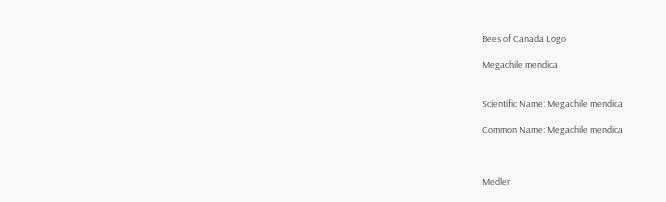Bees of Canada Logo

Megachile mendica


Scientific Name: Megachile mendica

Common Name: Megachile mendica



Medler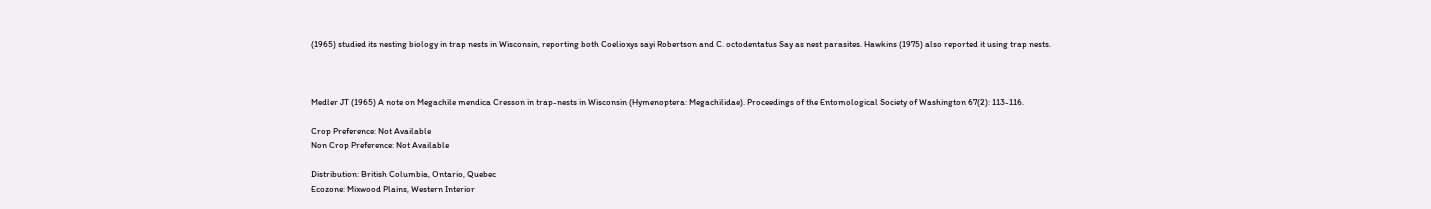(1965) studied its nesting biology in trap nests in Wisconsin, reporting both Coelioxys sayi Robertson and C. octodentatus Say as nest parasites. Hawkins (1975) also reported it using trap nests.



Medler JT (1965) A note on Megachile mendica Cresson in trap-nests in Wisconsin (Hymenoptera: Megachilidae). Proceedings of the Entomological Society of Washington 67(2): 113-116.

Crop Preference: Not Available
Non Crop Preference: Not Available

Distribution: British Columbia, Ontario, Quebec
Ecozone: Mixwood Plains, Western Interior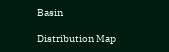Basin

Distribution Map